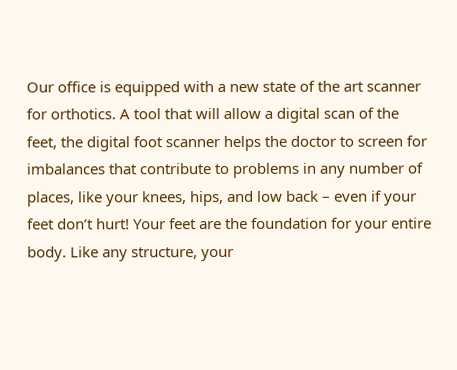Our office is equipped with a new state of the art scanner for orthotics. A tool that will allow a digital scan of the feet, the digital foot scanner helps the doctor to screen for imbalances that contribute to problems in any number of places, like your knees, hips, and low back – even if your feet don’t hurt! Your feet are the foundation for your entire body. Like any structure, your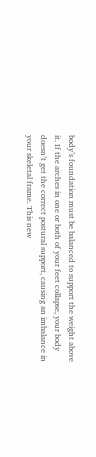body’s foundation must be balanced to support the weight above it. If the arches in one or both of your feet collapse, your body doesn’t get the correct postural support, causing an imbalance in your skeletal frame. This new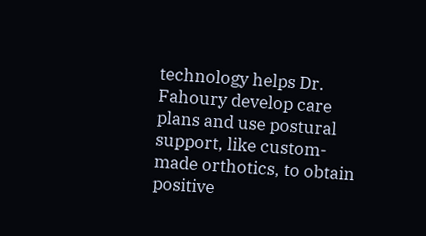technology helps Dr. Fahoury develop care plans and use postural support, like custom-made orthotics, to obtain positive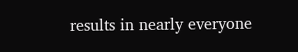results in nearly everyone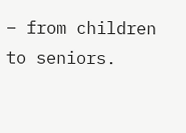– from children to seniors.